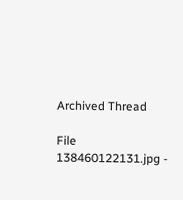Archived Thread

File 138460122131.jpg -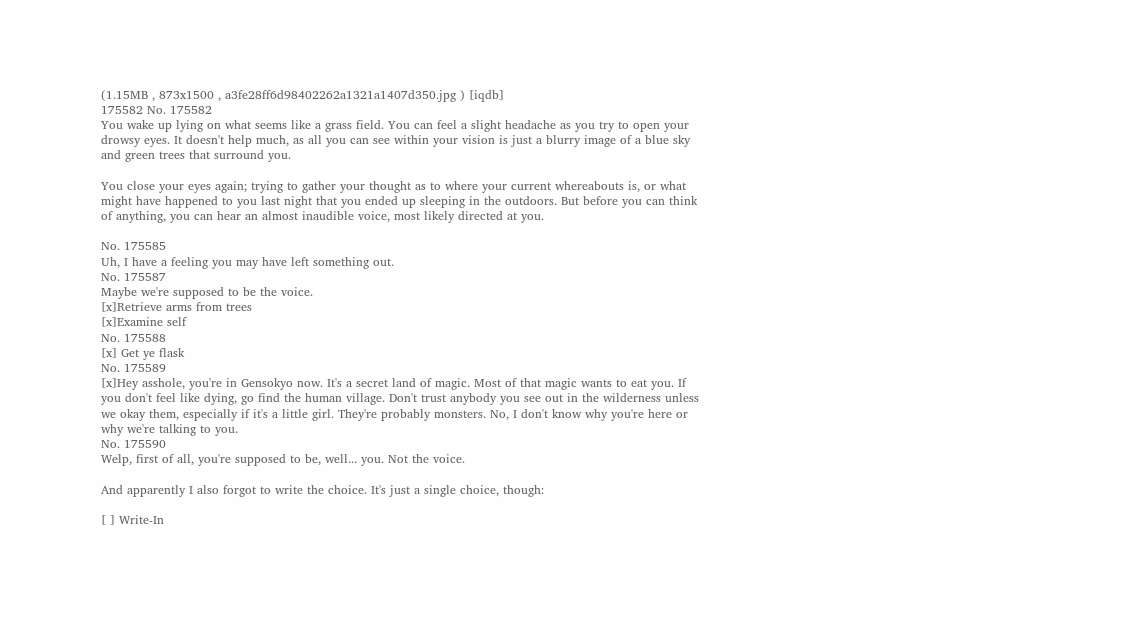(1.15MB , 873x1500 , a3fe28ff6d98402262a1321a1407d350.jpg ) [iqdb]
175582 No. 175582
You wake up lying on what seems like a grass field. You can feel a slight headache as you try to open your drowsy eyes. It doesn't help much, as all you can see within your vision is just a blurry image of a blue sky and green trees that surround you.

You close your eyes again; trying to gather your thought as to where your current whereabouts is, or what might have happened to you last night that you ended up sleeping in the outdoors. But before you can think of anything, you can hear an almost inaudible voice, most likely directed at you.

No. 175585
Uh, I have a feeling you may have left something out.
No. 175587
Maybe we're supposed to be the voice.
[x]Retrieve arms from trees
[x]Examine self
No. 175588
[x] Get ye flask
No. 175589
[x]Hey asshole, you're in Gensokyo now. It's a secret land of magic. Most of that magic wants to eat you. If you don't feel like dying, go find the human village. Don't trust anybody you see out in the wilderness unless we okay them, especially if it's a little girl. They're probably monsters. No, I don't know why you're here or why we're talking to you.
No. 175590
Welp, first of all, you're supposed to be, well... you. Not the voice.

And apparently I also forgot to write the choice. It's just a single choice, though:

[ ] Write-In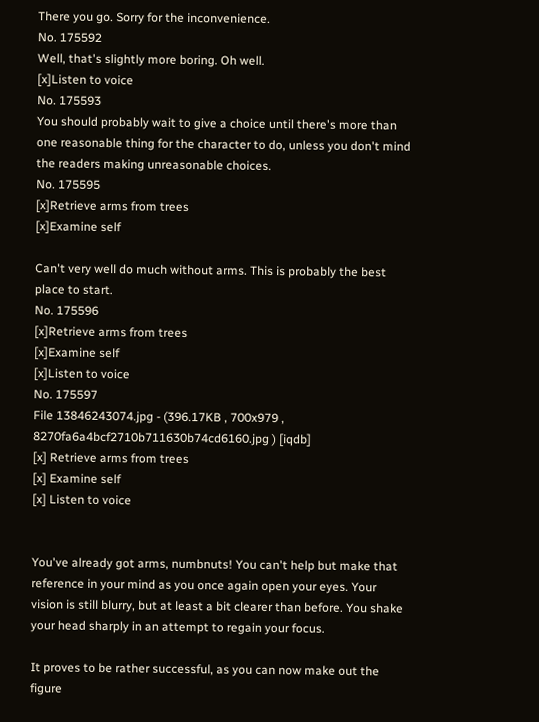There you go. Sorry for the inconvenience.
No. 175592
Well, that's slightly more boring. Oh well.
[x]Listen to voice
No. 175593
You should probably wait to give a choice until there's more than one reasonable thing for the character to do, unless you don't mind the readers making unreasonable choices.
No. 175595
[x]Retrieve arms from trees
[x]Examine self

Can't very well do much without arms. This is probably the best place to start.
No. 175596
[x]Retrieve arms from trees
[x]Examine self
[x]Listen to voice
No. 175597
File 13846243074.jpg - (396.17KB , 700x979 , 8270fa6a4bcf2710b711630b74cd6160.jpg ) [iqdb]
[x] Retrieve arms from trees
[x] Examine self
[x] Listen to voice


You've already got arms, numbnuts! You can't help but make that reference in your mind as you once again open your eyes. Your vision is still blurry, but at least a bit clearer than before. You shake your head sharply in an attempt to regain your focus.

It proves to be rather successful, as you can now make out the figure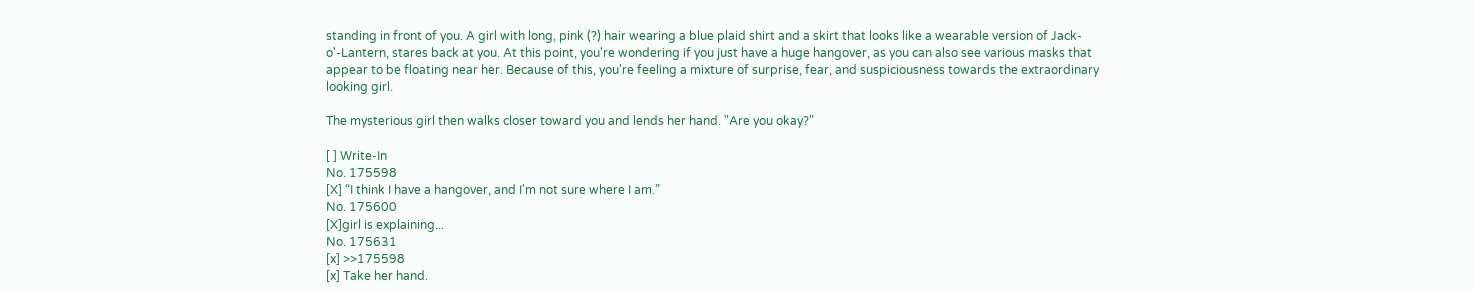standing in front of you. A girl with long, pink (?) hair wearing a blue plaid shirt and a skirt that looks like a wearable version of Jack-o'-Lantern, stares back at you. At this point, you're wondering if you just have a huge hangover, as you can also see various masks that appear to be floating near her. Because of this, you're feeling a mixture of surprise, fear, and suspiciousness towards the extraordinary looking girl.

The mysterious girl then walks closer toward you and lends her hand. "Are you okay?"

[ ] Write-In
No. 175598
[X] “I think I have a hangover, and I'm not sure where I am.”
No. 175600
[X]girl is explaining...
No. 175631
[x] >>175598
[x] Take her hand.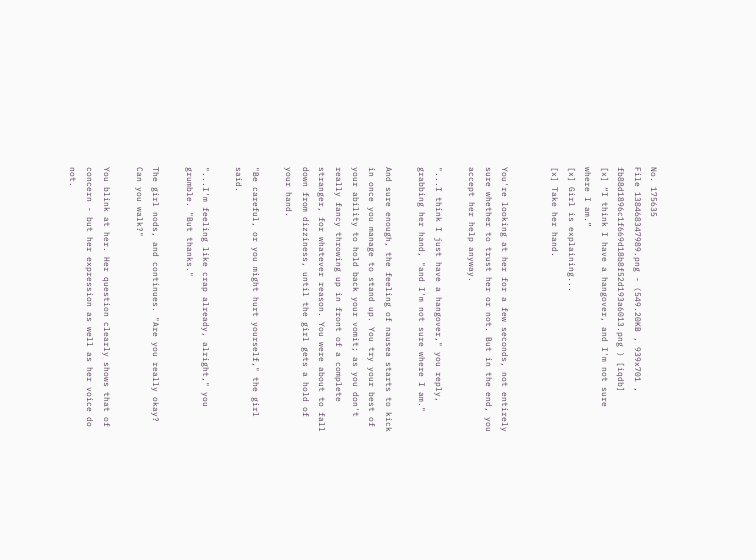No. 175635
File 138468347989.png - (549.20KB , 939x701 , fb88d1896c1f669d18b8f52d193a6013.png ) [iqdb]
[x] “I think I have a hangover, and I'm not sure where I am.”
[x] Girl is explaining...
[x] Take her hand.


You're looking at her for a few seconds, not entirely sure whether to trust her or not. But in the end, you accept her help anyway.

"...I think I just have a hangover," you reply, grabbing her hand, "and I'm not sure where I am."

And sure enough, the feeling of nausea starts to kick in once you manage to stand up. You try your best of your ability to hold back your vomit; as you don't really fancy throwing up in front of a complete stranger, for whatever reason. You were about to fall down from dizziness, until the girl gets a hold of your hand.

"Be careful, or you might hurt yourself," the girl said.

"...I'm feeling like crap already, alright," you grumble. "But thanks."

The girl nods, and continues. "Are you really okay? Can you walk?"

You blink at her. Her question clearly shows that of concern - but her expression as well as her voice do not.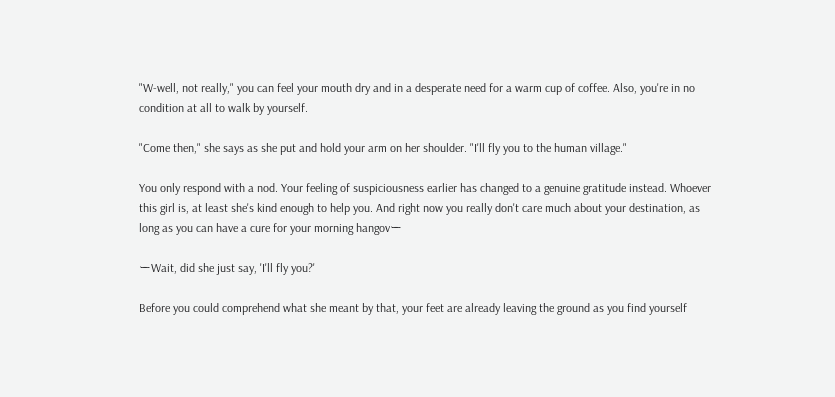"W-well, not really," you can feel your mouth dry and in a desperate need for a warm cup of coffee. Also, you're in no condition at all to walk by yourself.

"Come then," she says as she put and hold your arm on her shoulder. "I'll fly you to the human village."

You only respond with a nod. Your feeling of suspiciousness earlier has changed to a genuine gratitude instead. Whoever this girl is, at least she's kind enough to help you. And right now you really don't care much about your destination, as long as you can have a cure for your morning hangovー

ーWait, did she just say, 'I'll fly you?'

Before you could comprehend what she meant by that, your feet are already leaving the ground as you find yourself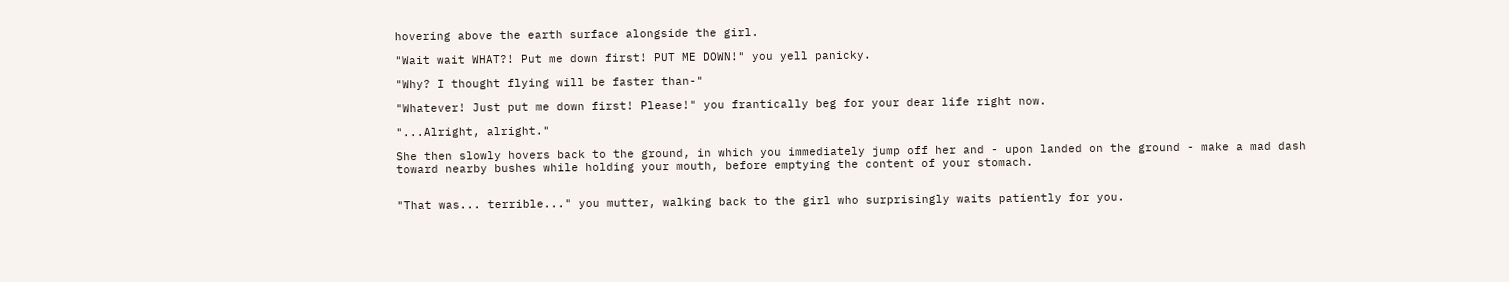hovering above the earth surface alongside the girl.

"Wait wait WHAT?! Put me down first! PUT ME DOWN!" you yell panicky.

"Why? I thought flying will be faster than-"

"Whatever! Just put me down first! Please!" you frantically beg for your dear life right now.

"...Alright, alright."

She then slowly hovers back to the ground, in which you immediately jump off her and - upon landed on the ground - make a mad dash toward nearby bushes while holding your mouth, before emptying the content of your stomach.


"That was... terrible..." you mutter, walking back to the girl who surprisingly waits patiently for you.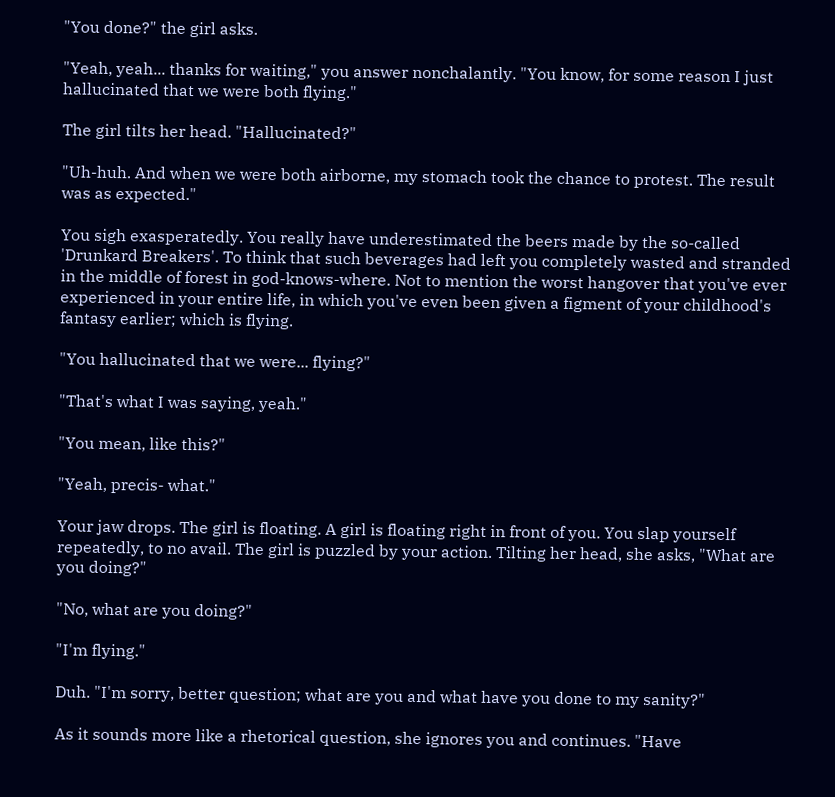"You done?" the girl asks.

"Yeah, yeah... thanks for waiting," you answer nonchalantly. "You know, for some reason I just hallucinated that we were both flying."

The girl tilts her head. "Hallucinated?"

"Uh-huh. And when we were both airborne, my stomach took the chance to protest. The result was as expected."

You sigh exasperatedly. You really have underestimated the beers made by the so-called 'Drunkard Breakers'. To think that such beverages had left you completely wasted and stranded in the middle of forest in god-knows-where. Not to mention the worst hangover that you've ever experienced in your entire life, in which you've even been given a figment of your childhood's fantasy earlier; which is flying.

"You hallucinated that we were... flying?"

"That's what I was saying, yeah."

"You mean, like this?"

"Yeah, precis- what."

Your jaw drops. The girl is floating. A girl is floating right in front of you. You slap yourself repeatedly, to no avail. The girl is puzzled by your action. Tilting her head, she asks, "What are you doing?"

"No, what are you doing?"

"I'm flying."

Duh. "I'm sorry, better question; what are you and what have you done to my sanity?"

As it sounds more like a rhetorical question, she ignores you and continues. "Have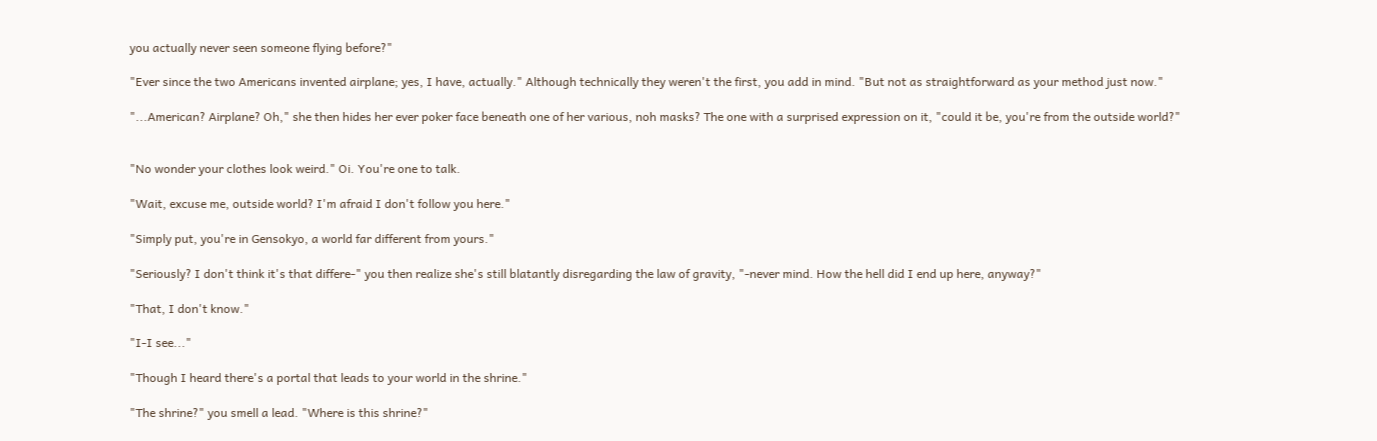you actually never seen someone flying before?"

"Ever since the two Americans invented airplane; yes, I have, actually." Although technically they weren't the first, you add in mind. "But not as straightforward as your method just now."

"...American? Airplane? Oh," she then hides her ever poker face beneath one of her various, noh masks? The one with a surprised expression on it, "could it be, you're from the outside world?"


"No wonder your clothes look weird." Oi. You're one to talk.

"Wait, excuse me, outside world? I'm afraid I don't follow you here."

"Simply put, you're in Gensokyo, a world far different from yours."

"Seriously? I don't think it's that differe-" you then realize she's still blatantly disregarding the law of gravity, "-never mind. How the hell did I end up here, anyway?"

"That, I don't know."

"I-I see..."

"Though I heard there's a portal that leads to your world in the shrine."

"The shrine?" you smell a lead. "Where is this shrine?"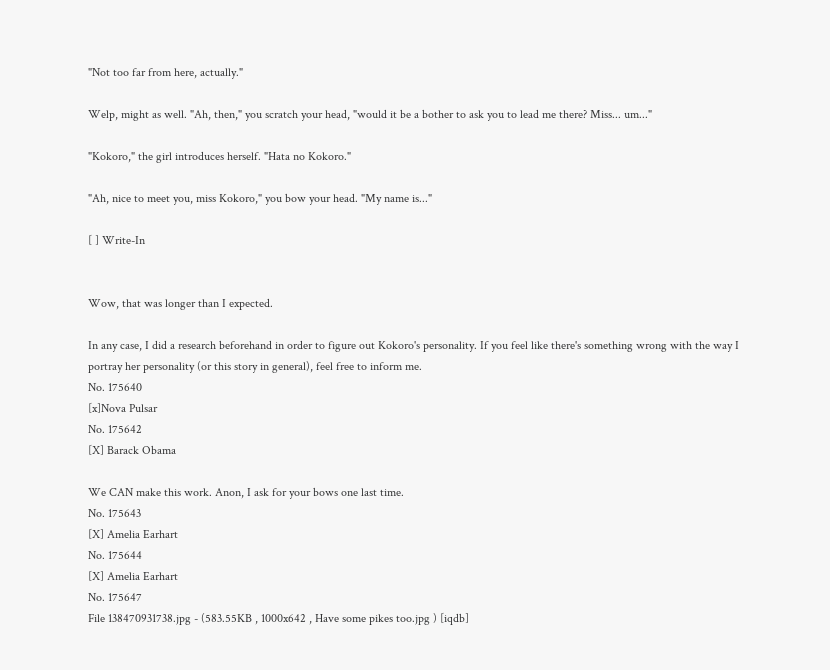"Not too far from here, actually."

Welp, might as well. "Ah, then," you scratch your head, "would it be a bother to ask you to lead me there? Miss... um..."

"Kokoro," the girl introduces herself. "Hata no Kokoro."

"Ah, nice to meet you, miss Kokoro," you bow your head. "My name is..."

[ ] Write-In


Wow, that was longer than I expected.

In any case, I did a research beforehand in order to figure out Kokoro's personality. If you feel like there's something wrong with the way I portray her personality (or this story in general), feel free to inform me.
No. 175640
[x]Nova Pulsar
No. 175642
[X] Barack Obama

We CAN make this work. Anon, I ask for your bows one last time.
No. 175643
[X] Amelia Earhart
No. 175644
[X] Amelia Earhart
No. 175647
File 138470931738.jpg - (583.55KB , 1000x642 , Have some pikes too.jpg ) [iqdb]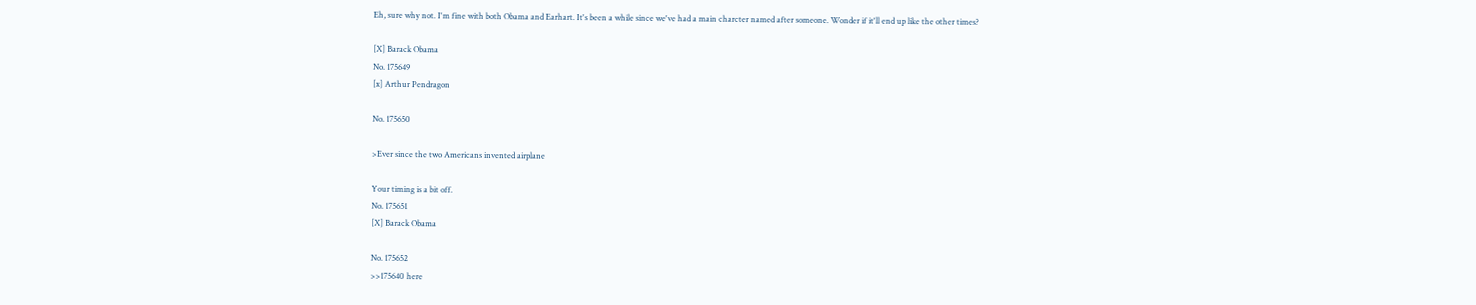Eh, sure why not. I'm fine with both Obama and Earhart. It's been a while since we've had a main charcter named after someone. Wonder if it'll end up like the other times?

[X] Barack Obama
No. 175649
[x] Arthur Pendragon

No. 175650

>Ever since the two Americans invented airplane

Your timing is a bit off.
No. 175651
[X] Barack Obama

No. 175652
>>175640 here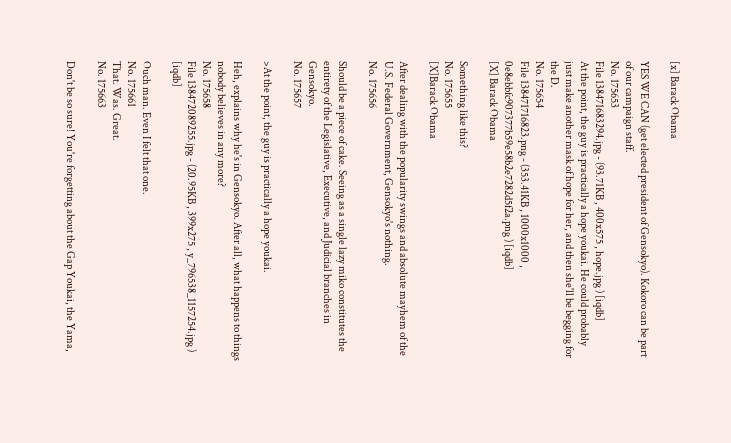[x] Barack Obama

YES WE CAN (get elected president of Gensokyo). Kokoro can be part of our campaign staff.
No. 175653
File 138471683294.jpg - (93.71KB , 400x575 , hope.jpg ) [iqdb]
At the point, the guy is practically a hope youkai. He could probably just make another mask of hope for her, and then she'll be begging for the D.
No. 175654
File 138471716823.png - (353.41KB , 1000x1000 , 0e8ebbfc907377b59e58b2e7282d5f2a.png ) [iqdb]
[X] Barack Obama

Something like this?
No. 175655
[X]Barack Obama

After dealing with the popularity swings and absolute mayhem of the U.S. Federal Government, Gensokyo's nothing.
No. 175656

Should be a piece of cake. Seeing as a single lazy miko constitutes the entirety of the Legislative, Executive, and Judicial branches in Gensokyo.
No. 175657

>At the point, the guy is practically a hope youkai.

Heh, explains why he's in Gensokyo. After all, what happens to things nobody believes in any more?
No. 175658
File 138472089255.jpg - (20.95KB , 399x275 , y_796538_1157254.jpg ) [iqdb]

Ouch man. Even I felt that one.
No. 175661
That. Was. Great.
No. 175663

Don't be so sure! You're forgetting about the Gap Youkai, the Yama,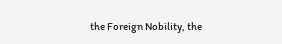the Foreign Nobility, the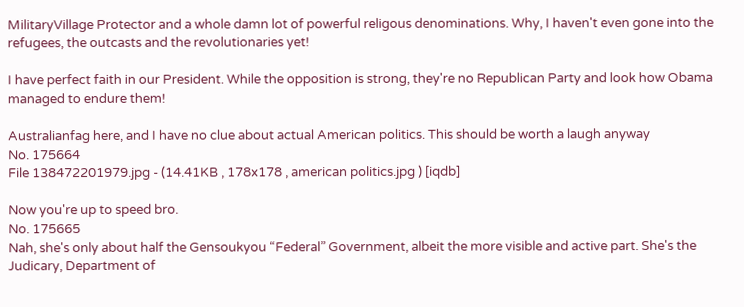MilitaryVillage Protector and a whole damn lot of powerful religous denominations. Why, I haven't even gone into the refugees, the outcasts and the revolutionaries yet!

I have perfect faith in our President. While the opposition is strong, they're no Republican Party and look how Obama managed to endure them!

Australianfag here, and I have no clue about actual American politics. This should be worth a laugh anyway
No. 175664
File 138472201979.jpg - (14.41KB , 178x178 , american politics.jpg ) [iqdb]

Now you're up to speed bro.
No. 175665
Nah, she's only about half the Gensoukyou “Federal” Government, albeit the more visible and active part. She's the Judicary, Department of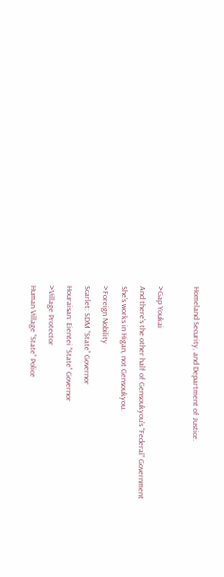Homeland Security, and Department of Justice.

>Gap Youkai
And there's the other half of Gensoukyou's “Federal” Government
She's works in Higan, not Gensoukyou.
>Foreign Nobility
Scarlet: SDM “State” Governor
Houraisan: Eientei “State” Governor
>Village Protector
Human Village “State” Police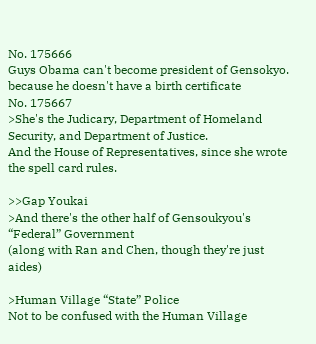No. 175666
Guys Obama can't become president of Gensokyo.
because he doesn't have a birth certificate
No. 175667
>She's the Judicary, Department of Homeland Security, and Department of Justice.
And the House of Representatives, since she wrote the spell card rules.

>>Gap Youkai
>And there's the other half of Gensoukyou's “Federal” Government
(along with Ran and Chen, though they're just aides)

>Human Village “State” Police
Not to be confused with the Human Village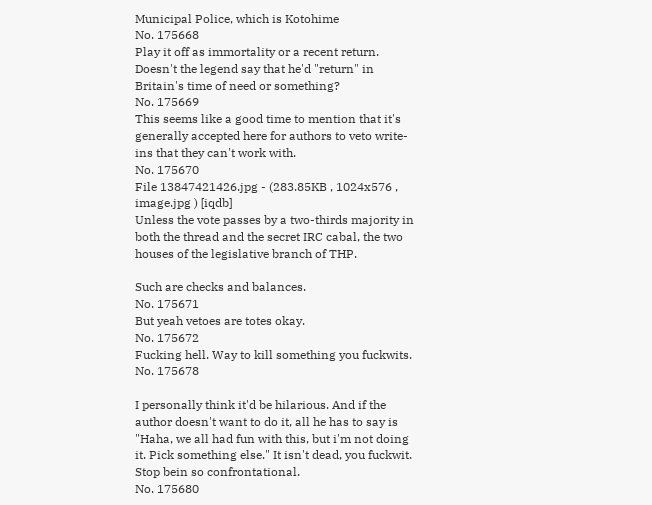Municipal Police, which is Kotohime
No. 175668
Play it off as immortality or a recent return. Doesn't the legend say that he'd "return" in Britain's time of need or something?
No. 175669
This seems like a good time to mention that it's generally accepted here for authors to veto write-ins that they can't work with.
No. 175670
File 13847421426.jpg - (283.85KB , 1024x576 , image.jpg ) [iqdb]
Unless the vote passes by a two-thirds majority in both the thread and the secret IRC cabal, the two houses of the legislative branch of THP.

Such are checks and balances.
No. 175671
But yeah vetoes are totes okay.
No. 175672
Fucking hell. Way to kill something you fuckwits.
No. 175678

I personally think it'd be hilarious. And if the author doesn't want to do it, all he has to say is "Haha, we all had fun with this, but i'm not doing it. Pick something else." It isn't dead, you fuckwit. Stop bein so confrontational.
No. 175680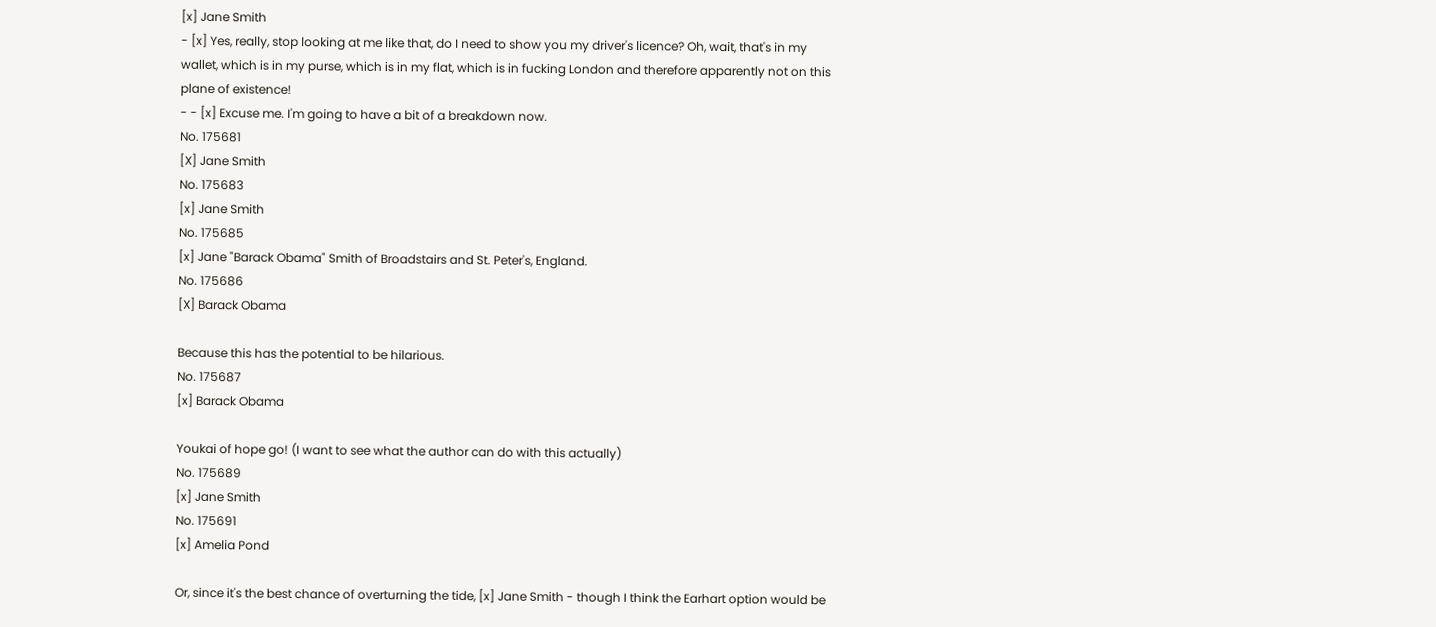[x] Jane Smith
- [x] Yes, really, stop looking at me like that, do I need to show you my driver's licence? Oh, wait, that's in my wallet, which is in my purse, which is in my flat, which is in fucking London and therefore apparently not on this plane of existence!
- - [x] Excuse me. I'm going to have a bit of a breakdown now.
No. 175681
[X] Jane Smith
No. 175683
[x] Jane Smith
No. 175685
[x] Jane "Barack Obama" Smith of Broadstairs and St. Peter's, England.
No. 175686
[X] Barack Obama

Because this has the potential to be hilarious.
No. 175687
[x] Barack Obama

Youkai of hope go! (I want to see what the author can do with this actually)
No. 175689
[x] Jane Smith
No. 175691
[x] Amelia Pond

Or, since it's the best chance of overturning the tide, [x] Jane Smith - though I think the Earhart option would be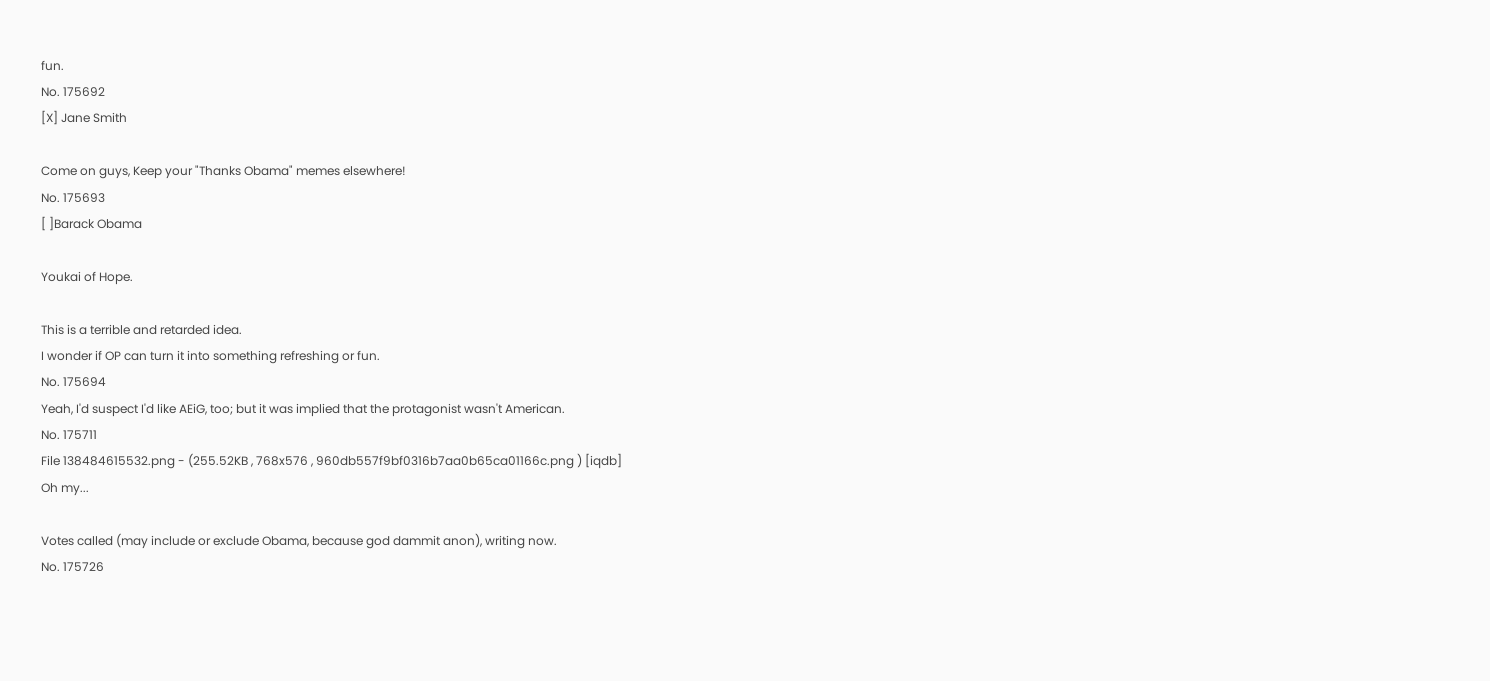fun.
No. 175692
[X] Jane Smith

Come on guys, Keep your "Thanks Obama" memes elsewhere!
No. 175693
[ ]Barack Obama

Youkai of Hope.

This is a terrible and retarded idea.
I wonder if OP can turn it into something refreshing or fun.
No. 175694
Yeah, I'd suspect I'd like AEiG, too; but it was implied that the protagonist wasn't American.
No. 175711
File 138484615532.png - (255.52KB , 768x576 , 960db557f9bf0316b7aa0b65ca01166c.png ) [iqdb]
Oh my...

Votes called (may include or exclude Obama, because god dammit anon), writing now.
No. 175726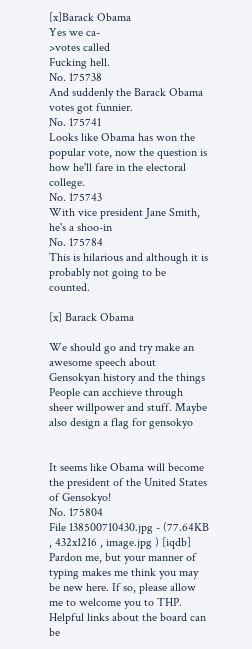[x]Barack Obama
Yes we ca-
>votes called
Fucking hell.
No. 175738
And suddenly the Barack Obama votes got funnier.
No. 175741
Looks like Obama has won the popular vote, now the question is how he'll fare in the electoral college.
No. 175743
With vice president Jane Smith, he's a shoo-in
No. 175784
This is hilarious and although it is probably not going to be counted.

[x] Barack Obama

We should go and try make an awesome speech about Gensokyan history and the things People can acchieve through sheer willpower and stuff. Maybe also design a flag for gensokyo


It seems like Obama will become the president of the United States of Gensokyo!
No. 175804
File 138500710430.jpg - (77.64KB , 432x1216 , image.jpg ) [iqdb]
Pardon me, but your manner of typing makes me think you may be new here. If so, please allow me to welcome you to THP. Helpful links about the board can be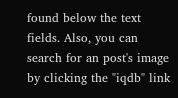found below the text fields. Also, you can search for an post's image by clicking the "iqdb" link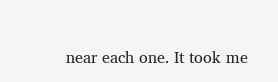near each one. It took me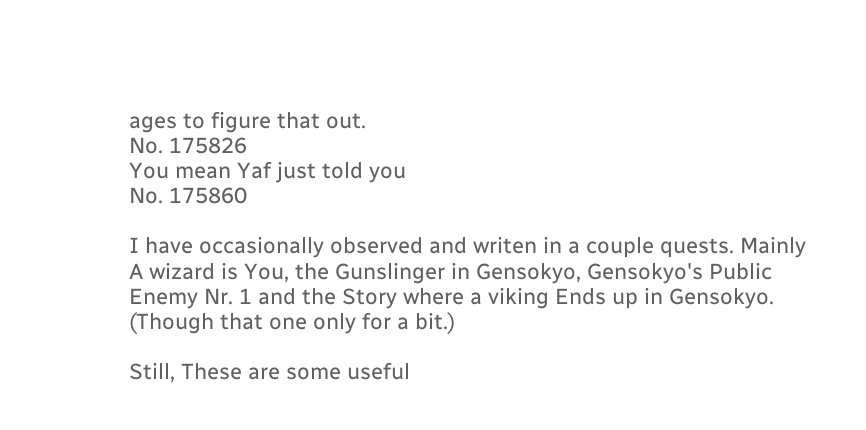ages to figure that out.
No. 175826
You mean Yaf just told you
No. 175860

I have occasionally observed and writen in a couple quests. Mainly A wizard is You, the Gunslinger in Gensokyo, Gensokyo's Public Enemy Nr. 1 and the Story where a viking Ends up in Gensokyo. (Though that one only for a bit.)

Still, These are some useful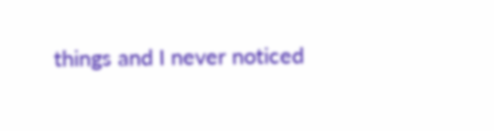things and I never noticed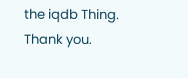the iqdb Thing. Thank you.